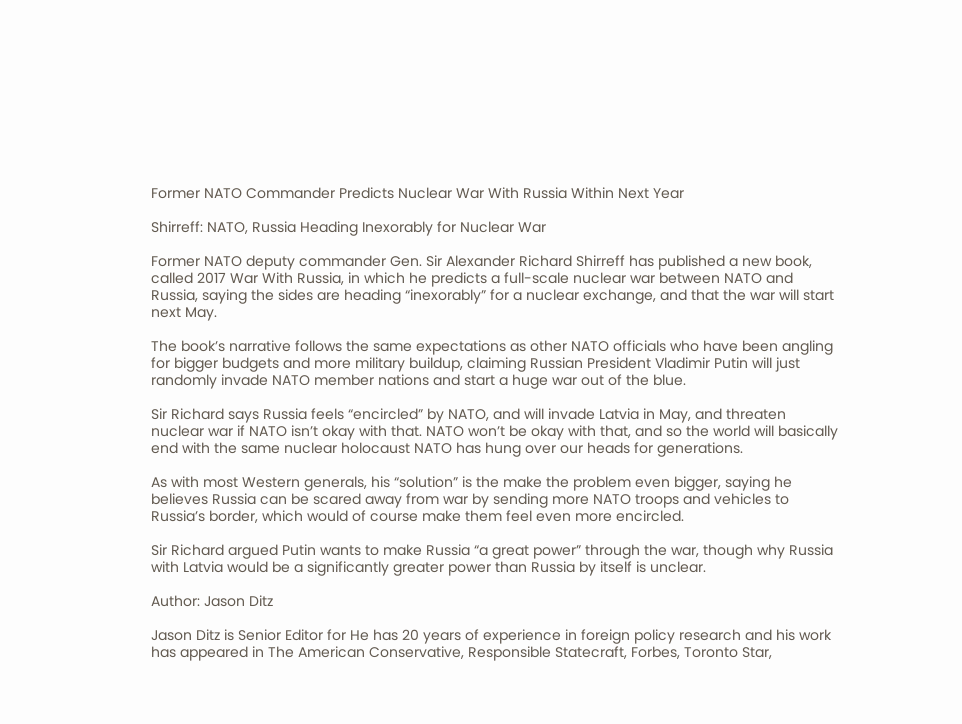Former NATO Commander Predicts Nuclear War With Russia Within Next Year

Shirreff: NATO, Russia Heading Inexorably for Nuclear War

Former NATO deputy commander Gen. Sir Alexander Richard Shirreff has published a new book, called 2017 War With Russia, in which he predicts a full-scale nuclear war between NATO and Russia, saying the sides are heading “inexorably” for a nuclear exchange, and that the war will start next May.

The book’s narrative follows the same expectations as other NATO officials who have been angling for bigger budgets and more military buildup, claiming Russian President Vladimir Putin will just randomly invade NATO member nations and start a huge war out of the blue.

Sir Richard says Russia feels “encircled” by NATO, and will invade Latvia in May, and threaten nuclear war if NATO isn’t okay with that. NATO won’t be okay with that, and so the world will basically end with the same nuclear holocaust NATO has hung over our heads for generations.

As with most Western generals, his “solution” is the make the problem even bigger, saying he believes Russia can be scared away from war by sending more NATO troops and vehicles to Russia’s border, which would of course make them feel even more encircled.

Sir Richard argued Putin wants to make Russia “a great power” through the war, though why Russia with Latvia would be a significantly greater power than Russia by itself is unclear.

Author: Jason Ditz

Jason Ditz is Senior Editor for He has 20 years of experience in foreign policy research and his work has appeared in The American Conservative, Responsible Statecraft, Forbes, Toronto Star,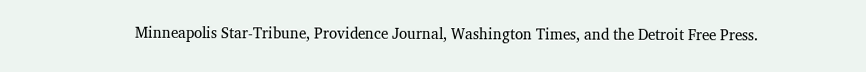Minneapolis Star-Tribune, Providence Journal, Washington Times, and the Detroit Free Press.